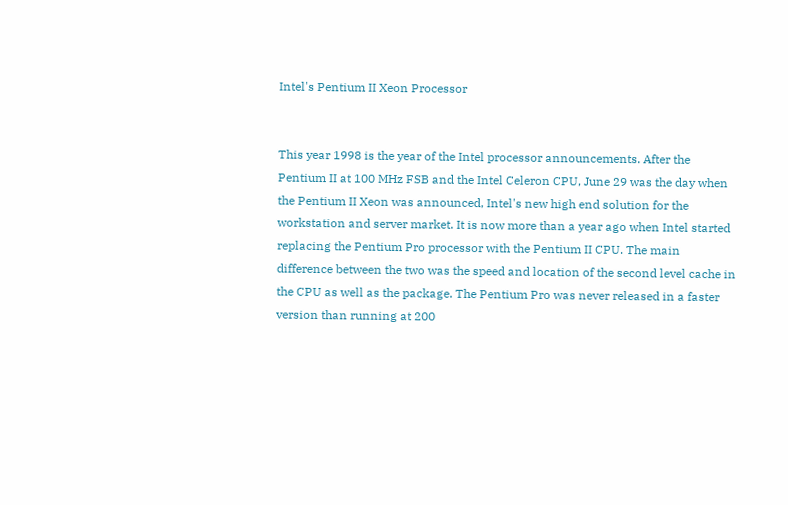Intel's Pentium II Xeon Processor


This year 1998 is the year of the Intel processor announcements. After the Pentium II at 100 MHz FSB and the Intel Celeron CPU, June 29 was the day when the Pentium II Xeon was announced, Intel's new high end solution for the workstation and server market. It is now more than a year ago when Intel started replacing the Pentium Pro processor with the Pentium II CPU. The main difference between the two was the speed and location of the second level cache in the CPU as well as the package. The Pentium Pro was never released in a faster version than running at 200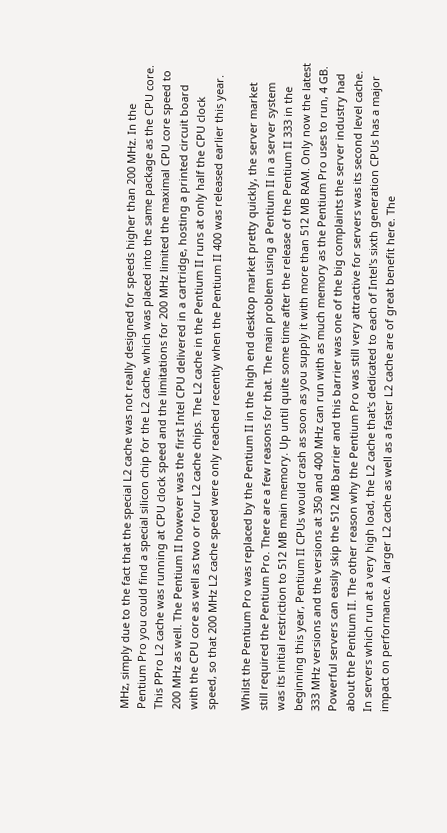MHz, simply due to the fact that the special L2 cache was not really designed for speeds higher than 200 MHz. In the Pentium Pro you could find a special silicon chip for the L2 cache, which was placed into the same package as the CPU core. This PPro L2 cache was running at CPU clock speed and the limitations for 200 MHz limited the maximal CPU core speed to 200 MHz as well. The Pentium II however was the first Intel CPU delivered in a cartridge, hosting a printed circuit board with the CPU core as well as two or four L2 cache chips. The L2 cache in the Pentium II runs at only half the CPU clock speed, so that 200 MHz L2 cache speed were only reached recently when the Pentium II 400 was released earlier this year.

Whilst the Pentium Pro was replaced by the Pentium II in the high end desktop market pretty quickly, the server market still required the Pentium Pro. There are a few reasons for that. The main problem using a Pentium II in a server system was its initial restriction to 512 MB main memory. Up until quite some time after the release of the Pentium II 333 in the beginning this year, Pentium II CPUs would crash as soon as you supply it with more than 512 MB RAM. Only now the latest 333 MHz versions and the versions at 350 and 400 MHz can run with as much memory as the Pentium Pro uses to run, 4 GB. Powerful servers can easily skip the 512 MB barrier and this barrier was one of the big complaints the server industry had about the Pentium II. The other reason why the Pentium Pro was still very attractive for servers was its second level cache. In servers which run at a very high load, the L2 cache that's dedicated to each of Intel's sixth generation CPUs has a major impact on performance. A larger L2 cache as well as a faster L2 cache are of great benefit here. The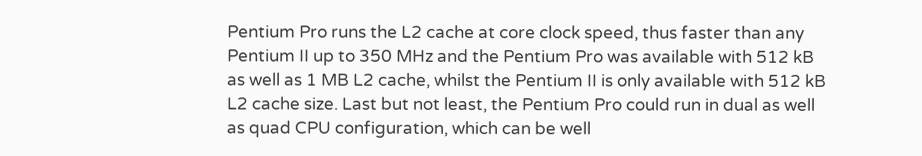Pentium Pro runs the L2 cache at core clock speed, thus faster than any Pentium II up to 350 MHz and the Pentium Pro was available with 512 kB as well as 1 MB L2 cache, whilst the Pentium II is only available with 512 kB L2 cache size. Last but not least, the Pentium Pro could run in dual as well as quad CPU configuration, which can be well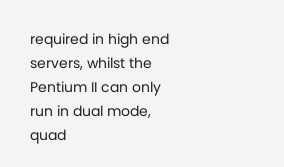required in high end servers, whilst the Pentium II can only run in dual mode, quad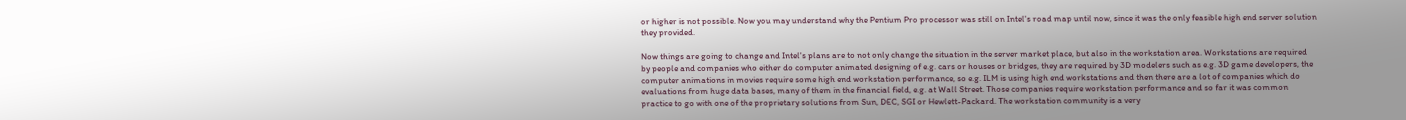or higher is not possible. Now you may understand why the Pentium Pro processor was still on Intel's road map until now, since it was the only feasible high end server solution they provided.

Now things are going to change and Intel's plans are to not only change the situation in the server market place, but also in the workstation area. Workstations are required by people and companies who either do computer animated designing of e.g. cars or houses or bridges, they are required by 3D modelers such as e.g. 3D game developers, the computer animations in movies require some high end workstation performance, so e.g. ILM is using high end workstations and then there are a lot of companies which do evaluations from huge data bases, many of them in the financial field, e.g. at Wall Street. Those companies require workstation performance and so far it was common practice to go with one of the proprietary solutions from Sun, DEC, SGI or Hewlett-Packard. The workstation community is a very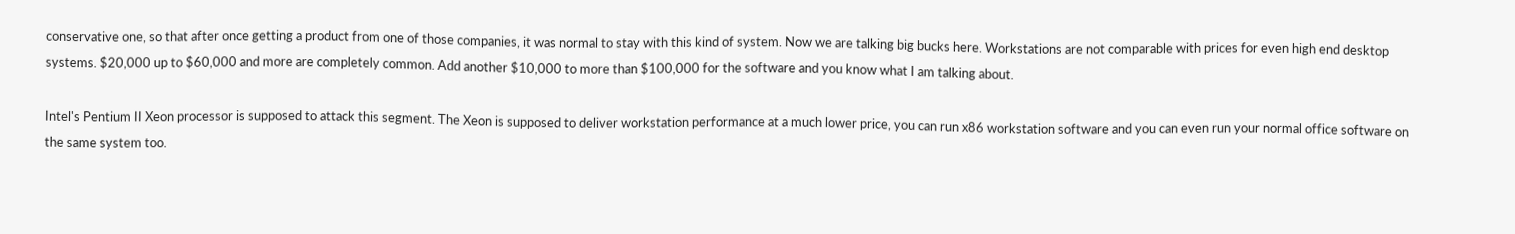conservative one, so that after once getting a product from one of those companies, it was normal to stay with this kind of system. Now we are talking big bucks here. Workstations are not comparable with prices for even high end desktop systems. $20,000 up to $60,000 and more are completely common. Add another $10,000 to more than $100,000 for the software and you know what I am talking about.

Intel's Pentium II Xeon processor is supposed to attack this segment. The Xeon is supposed to deliver workstation performance at a much lower price, you can run x86 workstation software and you can even run your normal office software on the same system too.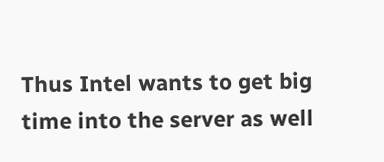Thus Intel wants to get big time into the server as well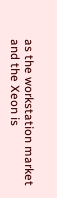as the workstation market and the Xeon is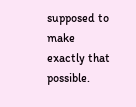supposed to make exactly that possible.